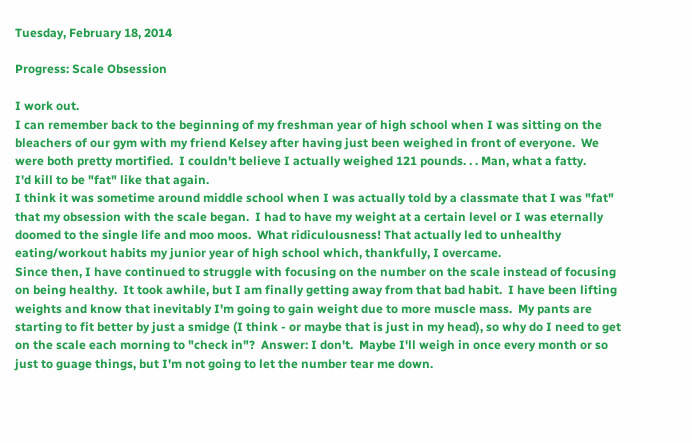Tuesday, February 18, 2014

Progress: Scale Obsession

I work out.
I can remember back to the beginning of my freshman year of high school when I was sitting on the bleachers of our gym with my friend Kelsey after having just been weighed in front of everyone.  We were both pretty mortified.  I couldn't believe I actually weighed 121 pounds. . . Man, what a fatty.
I'd kill to be "fat" like that again.
I think it was sometime around middle school when I was actually told by a classmate that I was "fat" that my obsession with the scale began.  I had to have my weight at a certain level or I was eternally doomed to the single life and moo moos.  What ridiculousness! That actually led to unhealthy eating/workout habits my junior year of high school which, thankfully, I overcame.
Since then, I have continued to struggle with focusing on the number on the scale instead of focusing on being healthy.  It took awhile, but I am finally getting away from that bad habit.  I have been lifting weights and know that inevitably I'm going to gain weight due to more muscle mass.  My pants are starting to fit better by just a smidge (I think - or maybe that is just in my head), so why do I need to get on the scale each morning to "check in"?  Answer: I don't.  Maybe I'll weigh in once every month or so just to guage things, but I'm not going to let the number tear me down.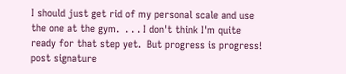I should just get rid of my personal scale and use the one at the gym.  . . . I don't think I'm quite ready for that step yet.  But progress is progress!
post signature